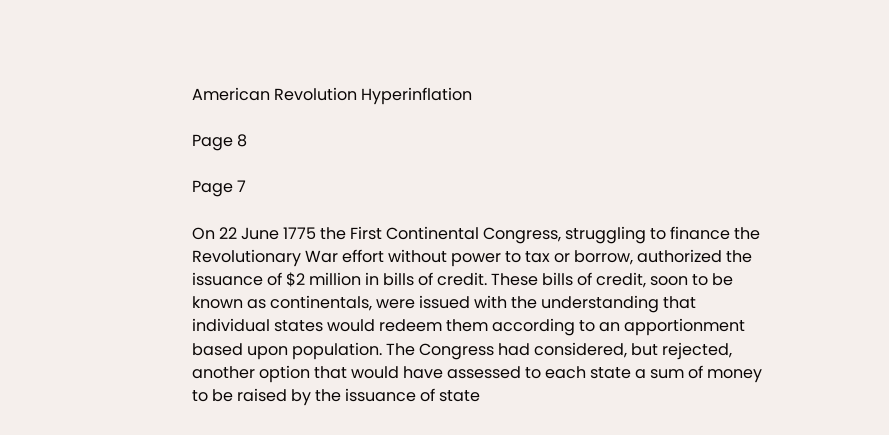American Revolution Hyperinflation

Page 8

Page 7

On 22 June 1775 the First Continental Congress, struggling to finance the Revolutionary War effort without power to tax or borrow, authorized the issuance of $2 million in bills of credit. These bills of credit, soon to be known as continentals, were issued with the understanding that individual states would redeem them according to an apportionment based upon population. The Congress had considered, but rejected, another option that would have assessed to each state a sum of money to be raised by the issuance of state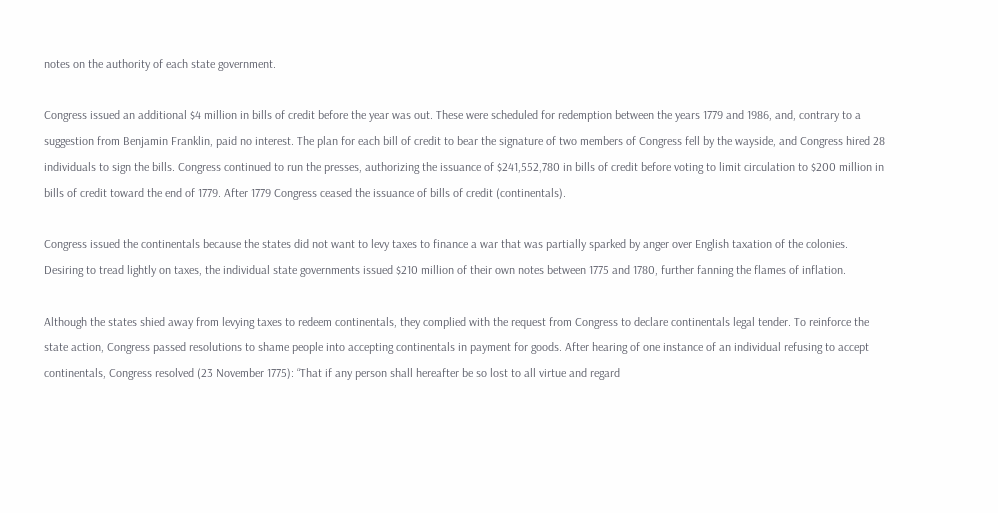notes on the authority of each state government.

Congress issued an additional $4 million in bills of credit before the year was out. These were scheduled for redemption between the years 1779 and 1986, and, contrary to a suggestion from Benjamin Franklin, paid no interest. The plan for each bill of credit to bear the signature of two members of Congress fell by the wayside, and Congress hired 28 individuals to sign the bills. Congress continued to run the presses, authorizing the issuance of $241,552,780 in bills of credit before voting to limit circulation to $200 million in bills of credit toward the end of 1779. After 1779 Congress ceased the issuance of bills of credit (continentals).

Congress issued the continentals because the states did not want to levy taxes to finance a war that was partially sparked by anger over English taxation of the colonies. Desiring to tread lightly on taxes, the individual state governments issued $210 million of their own notes between 1775 and 1780, further fanning the flames of inflation.

Although the states shied away from levying taxes to redeem continentals, they complied with the request from Congress to declare continentals legal tender. To reinforce the state action, Congress passed resolutions to shame people into accepting continentals in payment for goods. After hearing of one instance of an individual refusing to accept continentals, Congress resolved (23 November 1775): “That if any person shall hereafter be so lost to all virtue and regard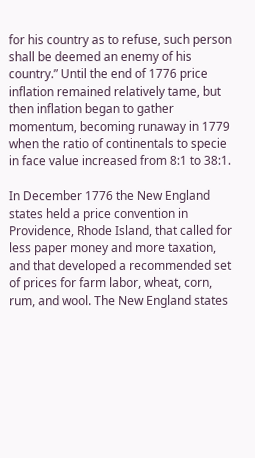for his country as to refuse, such person shall be deemed an enemy of his country.” Until the end of 1776 price inflation remained relatively tame, but then inflation began to gather momentum, becoming runaway in 1779 when the ratio of continentals to specie in face value increased from 8:1 to 38:1.

In December 1776 the New England states held a price convention in Providence, Rhode Island, that called for less paper money and more taxation, and that developed a recommended set of prices for farm labor, wheat, corn, rum, and wool. The New England states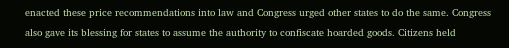enacted these price recommendations into law and Congress urged other states to do the same. Congress also gave its blessing for states to assume the authority to confiscate hoarded goods. Citizens held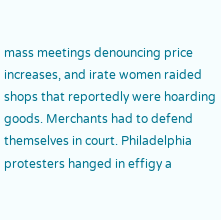mass meetings denouncing price increases, and irate women raided shops that reportedly were hoarding goods. Merchants had to defend themselves in court. Philadelphia protesters hanged in effigy a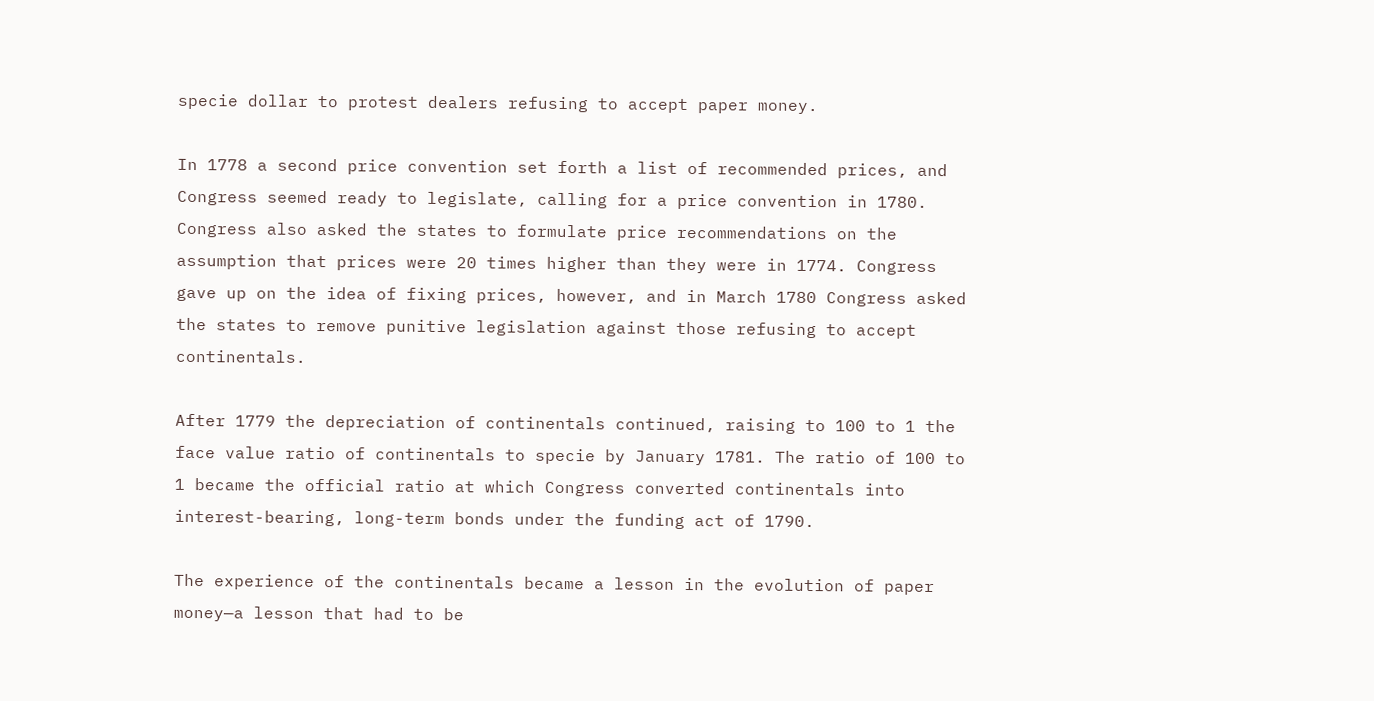specie dollar to protest dealers refusing to accept paper money.

In 1778 a second price convention set forth a list of recommended prices, and Congress seemed ready to legislate, calling for a price convention in 1780. Congress also asked the states to formulate price recommendations on the assumption that prices were 20 times higher than they were in 1774. Congress gave up on the idea of fixing prices, however, and in March 1780 Congress asked the states to remove punitive legislation against those refusing to accept continentals.

After 1779 the depreciation of continentals continued, raising to 100 to 1 the face value ratio of continentals to specie by January 1781. The ratio of 100 to 1 became the official ratio at which Congress converted continentals into interest-bearing, long-term bonds under the funding act of 1790.

The experience of the continentals became a lesson in the evolution of paper money—a lesson that had to be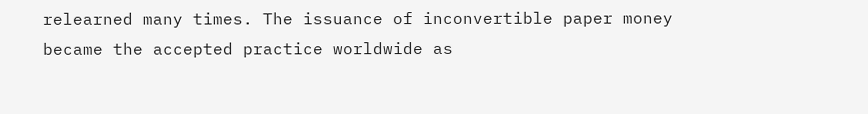relearned many times. The issuance of inconvertible paper money became the accepted practice worldwide as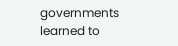governments learned to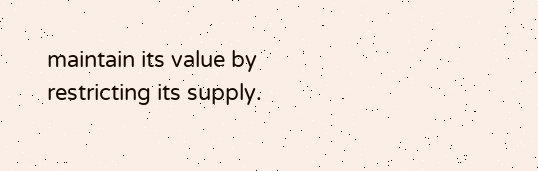maintain its value by restricting its supply.